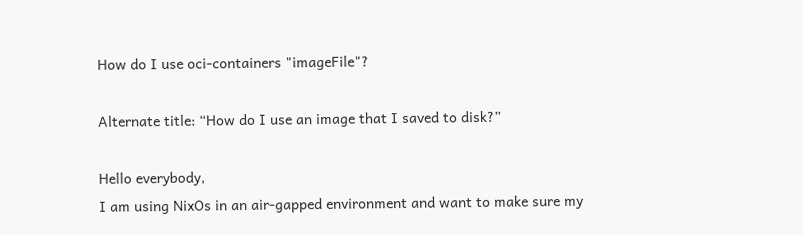How do I use oci-containers "imageFile"?

Alternate title: “How do I use an image that I saved to disk?”

Hello everybody,
I am using NixOs in an air-gapped environment and want to make sure my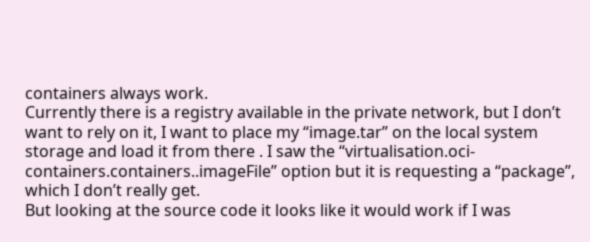containers always work.
Currently there is a registry available in the private network, but I don’t want to rely on it, I want to place my “image.tar” on the local system storage and load it from there . I saw the “virtualisation.oci-containers.containers..imageFile” option but it is requesting a “package”, which I don’t really get.
But looking at the source code it looks like it would work if I was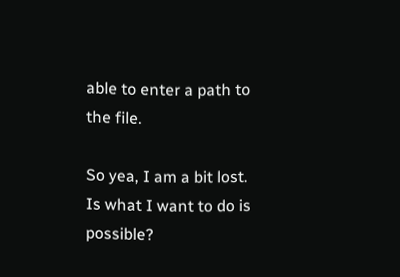able to enter a path to the file.

So yea, I am a bit lost. Is what I want to do is possible?